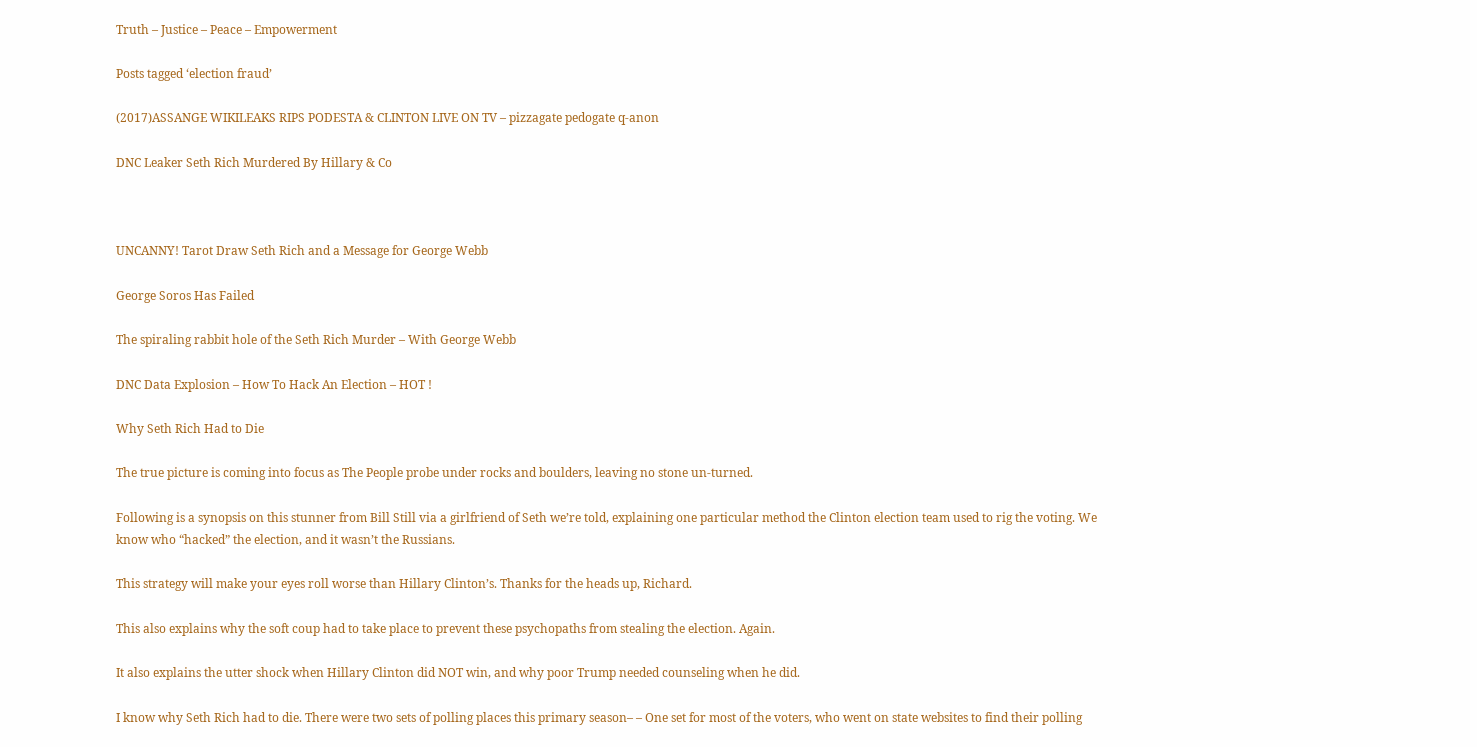Truth – Justice – Peace – Empowerment

Posts tagged ‘election fraud’

(2017)ASSANGE WIKILEAKS RIPS PODESTA & CLINTON LIVE ON TV – pizzagate pedogate q-anon

DNC Leaker Seth Rich Murdered By Hillary & Co



UNCANNY! Tarot Draw Seth Rich and a Message for George Webb

George Soros Has Failed

The spiraling rabbit hole of the Seth Rich Murder – With George Webb

DNC Data Explosion – How To Hack An Election – HOT !

Why Seth Rich Had to Die

The true picture is coming into focus as The People probe under rocks and boulders, leaving no stone un-turned.

Following is a synopsis on this stunner from Bill Still via a girlfriend of Seth we’re told, explaining one particular method the Clinton election team used to rig the voting. We know who “hacked” the election, and it wasn’t the Russians.

This strategy will make your eyes roll worse than Hillary Clinton’s. Thanks for the heads up, Richard.

This also explains why the soft coup had to take place to prevent these psychopaths from stealing the election. Again.

It also explains the utter shock when Hillary Clinton did NOT win, and why poor Trump needed counseling when he did.

I know why Seth Rich had to die. There were two sets of polling places this primary season– – One set for most of the voters, who went on state websites to find their polling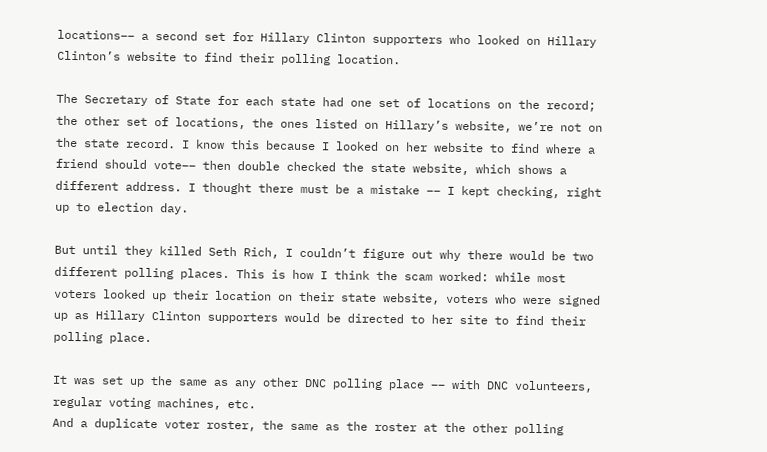locations–– a second set for Hillary Clinton supporters who looked on Hillary Clinton’s website to find their polling location.

The Secretary of State for each state had one set of locations on the record; the other set of locations, the ones listed on Hillary’s website, we’re not on the state record. I know this because I looked on her website to find where a friend should vote–– then double checked the state website, which shows a different address. I thought there must be a mistake –– I kept checking, right up to election day.

But until they killed Seth Rich, I couldn’t figure out why there would be two different polling places. This is how I think the scam worked: while most voters looked up their location on their state website, voters who were signed up as Hillary Clinton supporters would be directed to her site to find their polling place.

It was set up the same as any other DNC polling place –– with DNC volunteers, regular voting machines, etc.
And a duplicate voter roster, the same as the roster at the other polling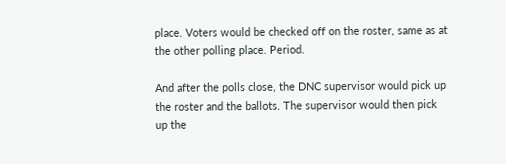place. Voters would be checked off on the roster, same as at the other polling place. Period.

And after the polls close, the DNC supervisor would pick up the roster and the ballots. The supervisor would then pick up the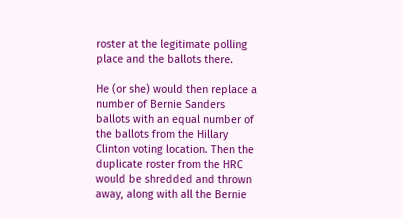roster at the legitimate polling place and the ballots there.

He (or she) would then replace a number of Bernie Sanders ballots with an equal number of the ballots from the Hillary Clinton voting location. Then the duplicate roster from the HRC would be shredded and thrown away, along with all the Bernie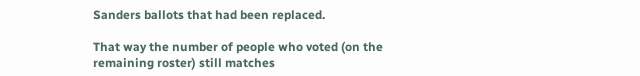Sanders ballots that had been replaced.

That way the number of people who voted (on the remaining roster) still matches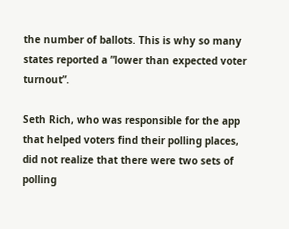the number of ballots. This is why so many states reported a ”lower than expected voter turnout”.

Seth Rich, who was responsible for the app that helped voters find their polling places, did not realize that there were two sets of polling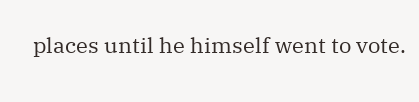places until he himself went to vote.